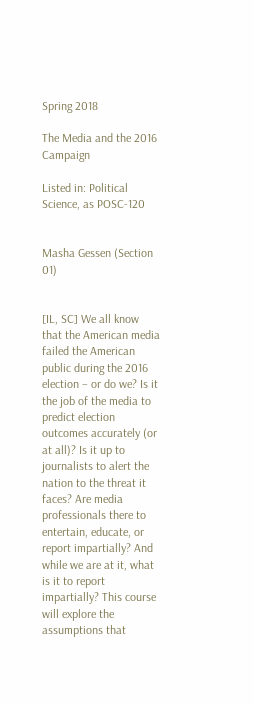Spring 2018

The Media and the 2016 Campaign

Listed in: Political Science, as POSC-120


Masha Gessen (Section 01)


[IL, SC] We all know that the American media failed the American public during the 2016 election – or do we? Is it the job of the media to predict election outcomes accurately (or at all)? Is it up to journalists to alert the nation to the threat it faces? Are media professionals there to entertain, educate, or report impartially? And while we are at it, what is it to report impartially? This course will explore the assumptions that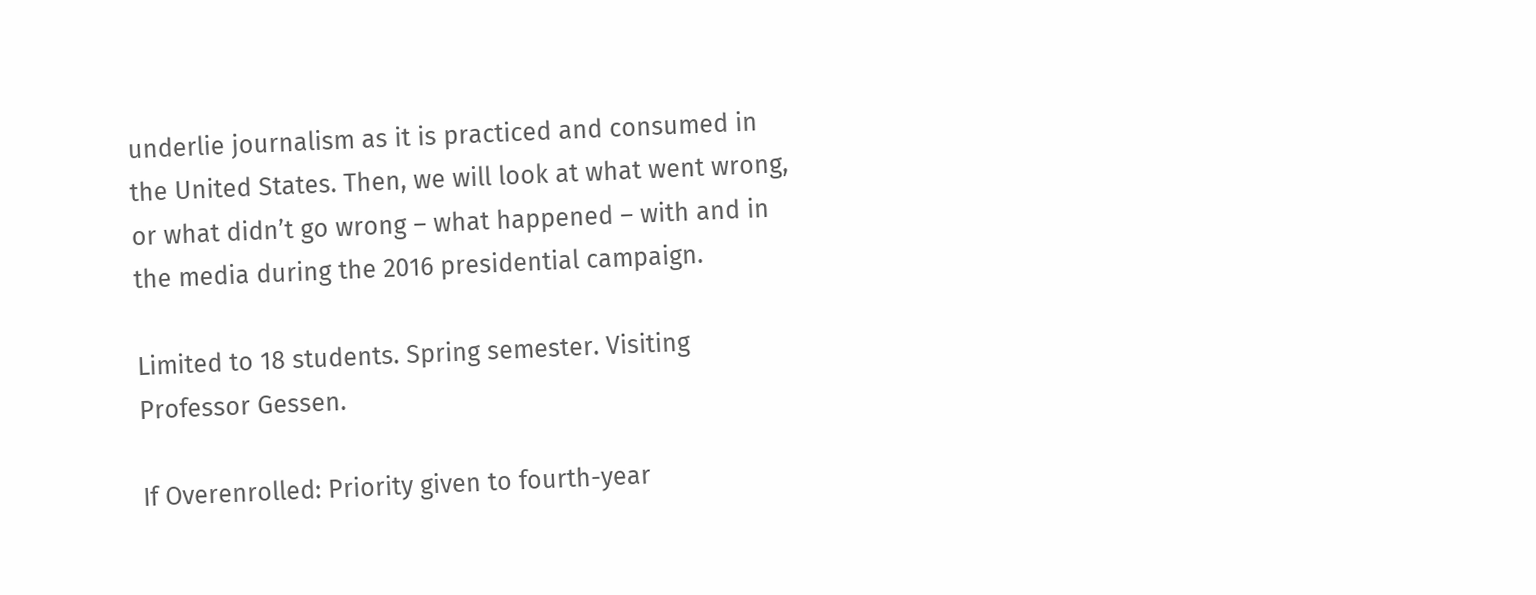underlie journalism as it is practiced and consumed in the United States. Then, we will look at what went wrong, or what didn’t go wrong – what happened – with and in the media during the 2016 presidential campaign.

Limited to 18 students. Spring semester. Visiting Professor Gessen.

If Overenrolled: Priority given to fourth-year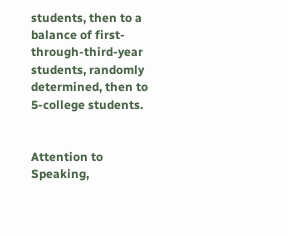students, then to a balance of first-through-third-year students, randomly determined, then to 5-college students.


Attention to Speaking,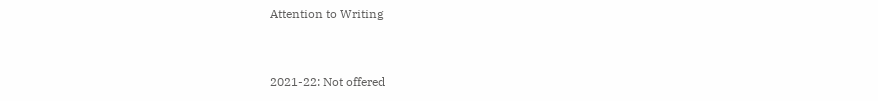Attention to Writing


2021-22: Not offered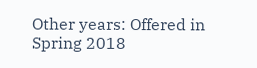Other years: Offered in Spring 2018